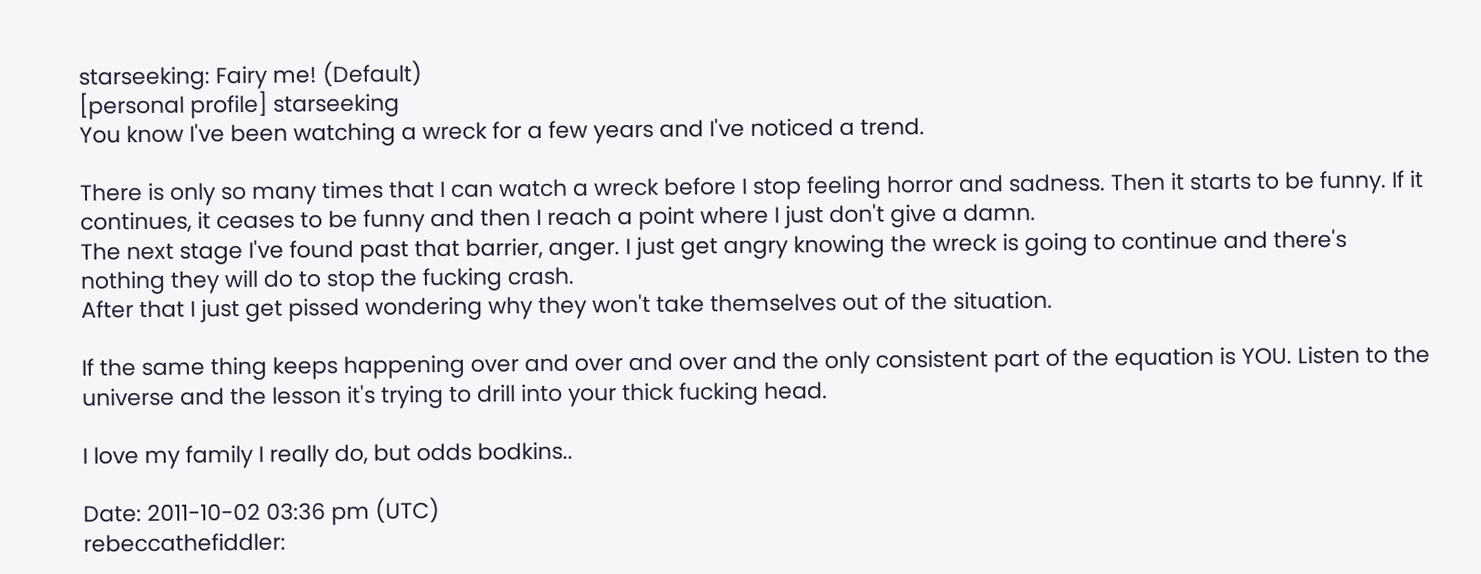starseeking: Fairy me! (Default)
[personal profile] starseeking
You know I've been watching a wreck for a few years and I've noticed a trend.

There is only so many times that I can watch a wreck before I stop feeling horror and sadness. Then it starts to be funny. If it continues, it ceases to be funny and then I reach a point where I just don't give a damn.
The next stage I've found past that barrier, anger. I just get angry knowing the wreck is going to continue and there's nothing they will do to stop the fucking crash.
After that I just get pissed wondering why they won't take themselves out of the situation.

If the same thing keeps happening over and over and over and the only consistent part of the equation is YOU. Listen to the universe and the lesson it's trying to drill into your thick fucking head.

I love my family I really do, but odds bodkins..

Date: 2011-10-02 03:36 pm (UTC)
rebeccathefiddler: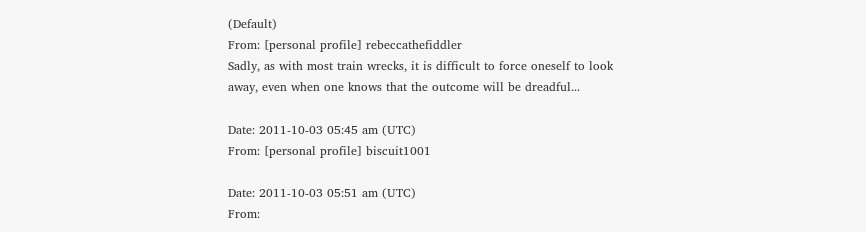(Default)
From: [personal profile] rebeccathefiddler
Sadly, as with most train wrecks, it is difficult to force oneself to look away, even when one knows that the outcome will be dreadful...

Date: 2011-10-03 05:45 am (UTC)
From: [personal profile] biscuit1001

Date: 2011-10-03 05:51 am (UTC)
From: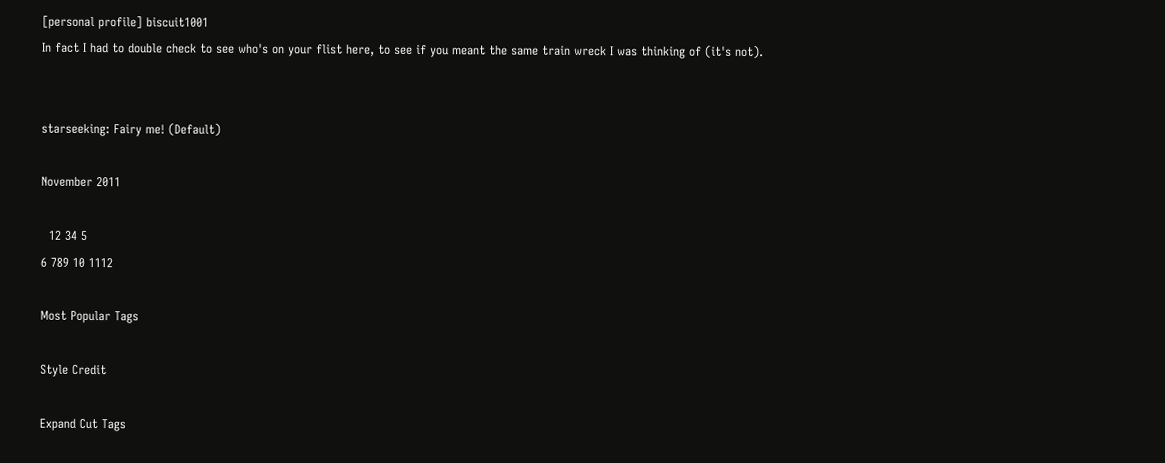[personal profile] biscuit1001
In fact I had to double check to see who's on your flist here, to see if you meant the same train wreck I was thinking of (it's not).


starseeking: Fairy me! (Default)

November 2011

  12 34 5
6 789 10 1112

Most Popular Tags

Style Credit

Expand Cut Tags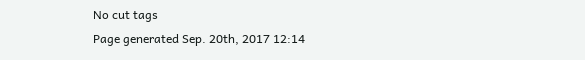No cut tags
Page generated Sep. 20th, 2017 12:14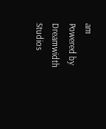am
Powered by Dreamwidth Studios